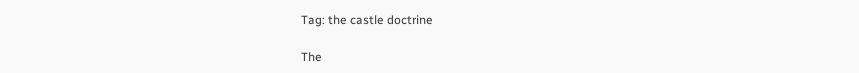Tag: the castle doctrine

The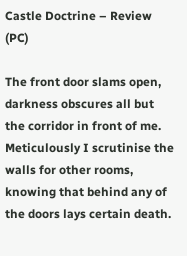Castle Doctrine – Review (PC)

The front door slams open, darkness obscures all but the corridor in front of me. Meticulously I scrutinise the walls for other rooms, knowing that behind any of the doors lays certain death.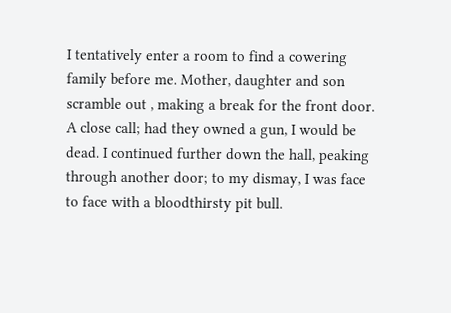I tentatively enter a room to find a cowering family before me. Mother, daughter and son scramble out , making a break for the front door. A close call; had they owned a gun, I would be dead. I continued further down the hall, peaking through another door; to my dismay, I was face to face with a bloodthirsty pit bull.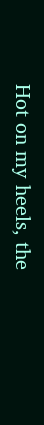Hot on my heels, the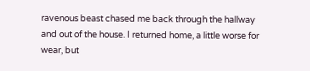ravenous beast chased me back through the hallway and out of the house. I returned home, a little worse for wear, but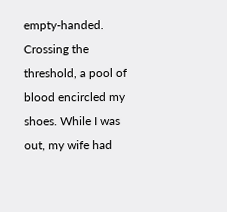empty-handed. Crossing the threshold, a pool of blood encircled my shoes. While I was out, my wife had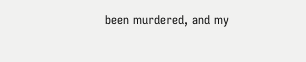been murdered, and my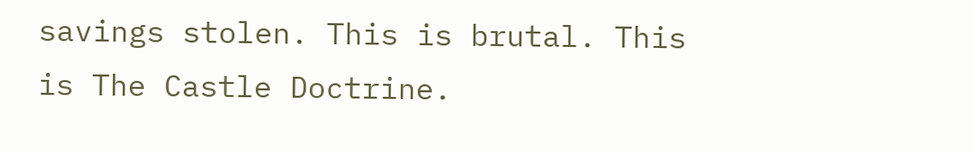savings stolen. This is brutal. This is The Castle Doctrine.